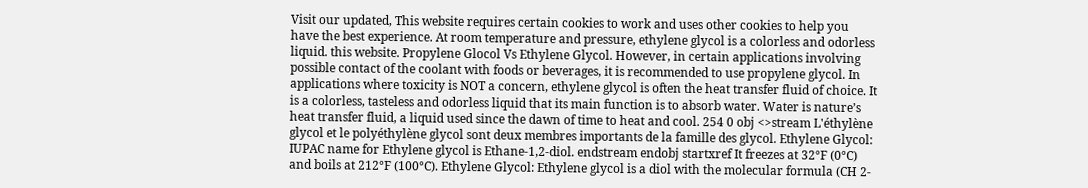Visit our updated, This website requires certain cookies to work and uses other cookies to help you have the best experience. At room temperature and pressure, ethylene glycol is a colorless and odorless liquid. this website. Propylene Glocol Vs Ethylene Glycol. However, in certain applications involving possible contact of the coolant with foods or beverages, it is recommended to use propylene glycol. In applications where toxicity is NOT a concern, ethylene glycol is often the heat transfer fluid of choice. It is a colorless, tasteless and odorless liquid that its main function is to absorb water. Water is nature’s heat transfer fluid, a liquid used since the dawn of time to heat and cool. 254 0 obj <>stream L'éthylène glycol et le polyéthylène glycol sont deux membres importants de la famille des glycol. Ethylene Glycol: IUPAC name for Ethylene glycol is Ethane-1,2-diol. endstream endobj startxref It freezes at 32°F (0°C) and boils at 212°F (100°C). Ethylene Glycol: Ethylene glycol is a diol with the molecular formula (CH 2-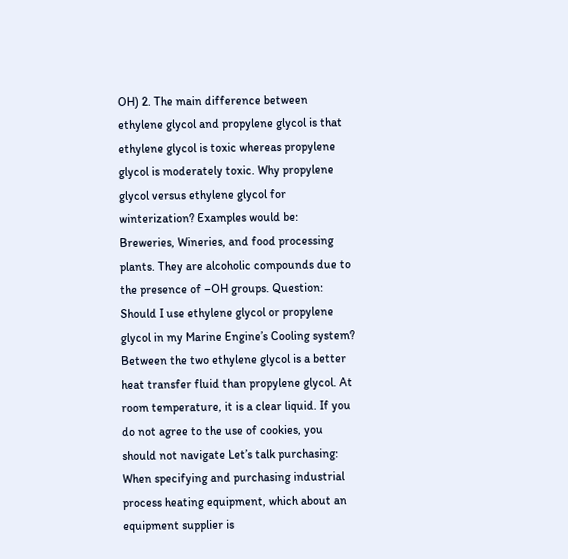OH) 2. The main difference between ethylene glycol and propylene glycol is that ethylene glycol is toxic whereas propylene glycol is moderately toxic. Why propylene glycol versus ethylene glycol for winterization? Examples would be: Breweries, Wineries, and food processing plants. They are alcoholic compounds due to the presence of –OH groups. Question: Should I use ethylene glycol or propylene glycol in my Marine Engine’s Cooling system? Between the two ethylene glycol is a better heat transfer fluid than propylene glycol. At room temperature, it is a clear liquid. If you do not agree to the use of cookies, you should not navigate Let’s talk purchasing: When specifying and purchasing industrial process heating equipment, which about an equipment supplier is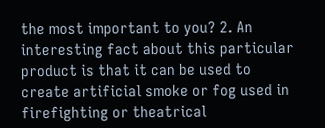the most important to you? 2. An interesting fact about this particular product is that it can be used to create artificial smoke or fog used in firefighting or theatrical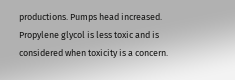productions. Pumps head increased. Propylene glycol is less toxic and is considered when toxicity is a concern.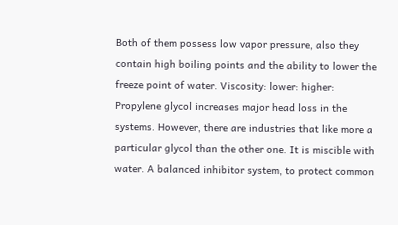Both of them possess low vapor pressure, also they contain high boiling points and the ability to lower the freeze point of water. Viscosity: lower: higher: Propylene glycol increases major head loss in the systems. However, there are industries that like more a particular glycol than the other one. It is miscible with water. A balanced inhibitor system, to protect common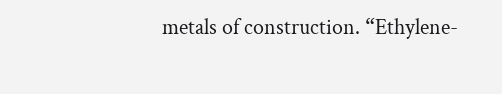metals of construction. “Ethylene-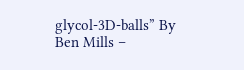glycol-3D-balls” By Ben Mills –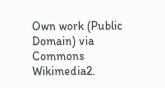Own work (Public Domain) via Commons Wikimedia2.